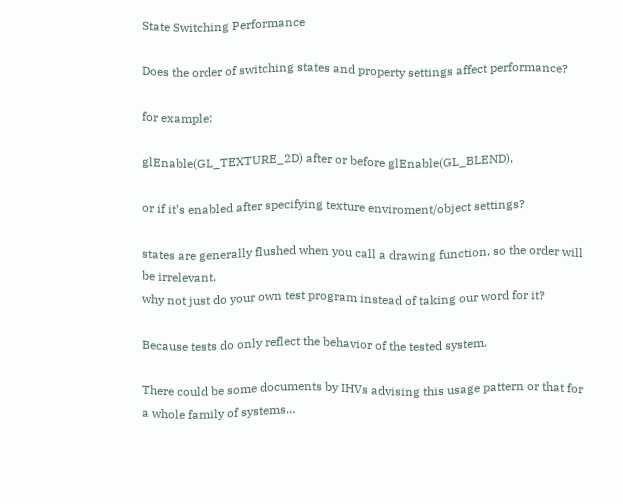State Switching Performance

Does the order of switching states and property settings affect performance?

for example:

glEnable(GL_TEXTURE_2D) after or before glEnable(GL_BLEND),

or if it’s enabled after specifying texture enviroment/object settings?

states are generally flushed when you call a drawing function, so the order will be irrelevant.
why not just do your own test program instead of taking our word for it?

Because tests do only reflect the behavior of the tested system.

There could be some documents by IHVs advising this usage pattern or that for a whole family of systems…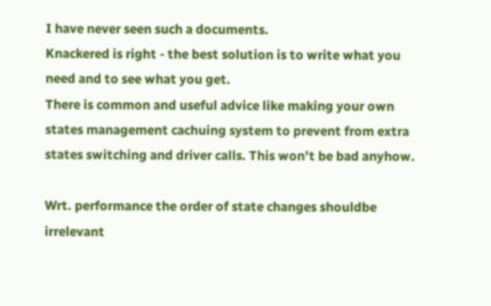I have never seen such a documents.
Knackered is right - the best solution is to write what you need and to see what you get.
There is common and useful advice like making your own states management cachuing system to prevent from extra states switching and driver calls. This won’t be bad anyhow.

Wrt. performance the order of state changes shouldbe irrelevant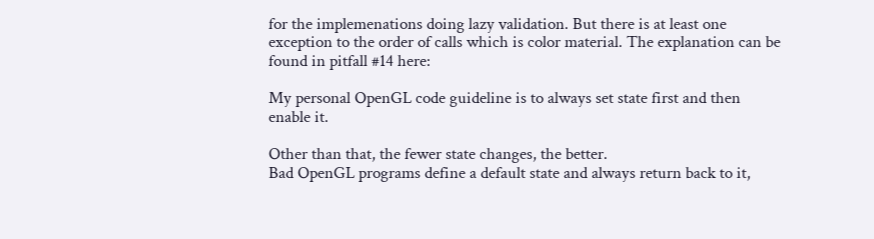for the implemenations doing lazy validation. But there is at least one exception to the order of calls which is color material. The explanation can be found in pitfall #14 here:

My personal OpenGL code guideline is to always set state first and then enable it.

Other than that, the fewer state changes, the better.
Bad OpenGL programs define a default state and always return back to it,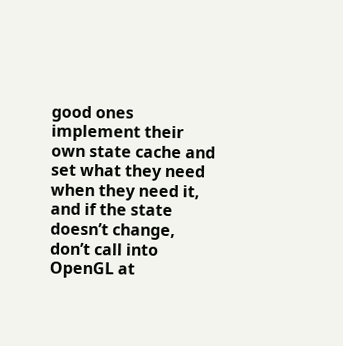good ones implement their own state cache and set what they need when they need it, and if the state doesn’t change, don’t call into OpenGL at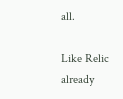all.

Like Relic already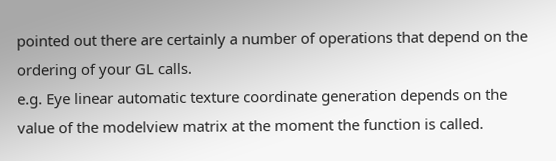pointed out there are certainly a number of operations that depend on the ordering of your GL calls.
e.g. Eye linear automatic texture coordinate generation depends on the value of the modelview matrix at the moment the function is called.